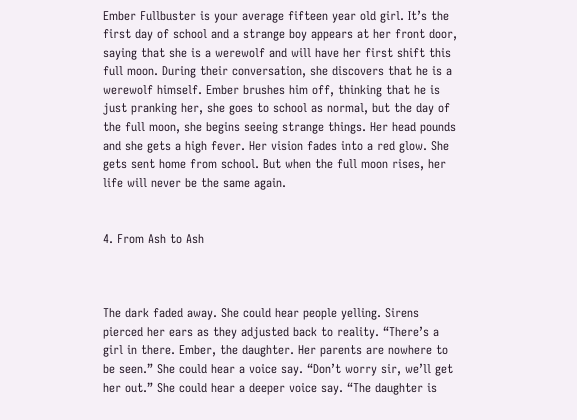Ember Fullbuster is your average fifteen year old girl. It’s the first day of school and a strange boy appears at her front door, saying that she is a werewolf and will have her first shift this full moon. During their conversation, she discovers that he is a werewolf himself. Ember brushes him off, thinking that he is just pranking her, she goes to school as normal, but the day of the full moon, she begins seeing strange things. Her head pounds and she gets a high fever. Her vision fades into a red glow. She gets sent home from school. But when the full moon rises, her life will never be the same again.


4. From Ash to Ash



The dark faded away. She could hear people yelling. Sirens pierced her ears as they adjusted back to reality. “There’s a girl in there. Ember, the daughter. Her parents are nowhere to be seen.” She could hear a voice say. “Don’t worry sir, we’ll get her out.” She could hear a deeper voice say. “The daughter is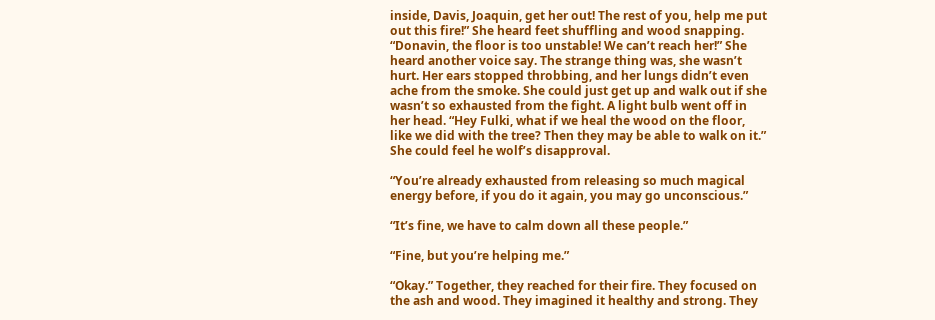inside, Davis, Joaquin, get her out! The rest of you, help me put out this fire!” She heard feet shuffling and wood snapping. “Donavin, the floor is too unstable! We can’t reach her!” She heard another voice say. The strange thing was, she wasn’t hurt. Her ears stopped throbbing, and her lungs didn’t even ache from the smoke. She could just get up and walk out if she wasn’t so exhausted from the fight. A light bulb went off in her head. “Hey Fulki, what if we heal the wood on the floor, like we did with the tree? Then they may be able to walk on it.” She could feel he wolf’s disapproval.

“You’re already exhausted from releasing so much magical energy before, if you do it again, you may go unconscious.”

“It’s fine, we have to calm down all these people.”

“Fine, but you’re helping me.”

“Okay.” Together, they reached for their fire. They focused on the ash and wood. They imagined it healthy and strong. They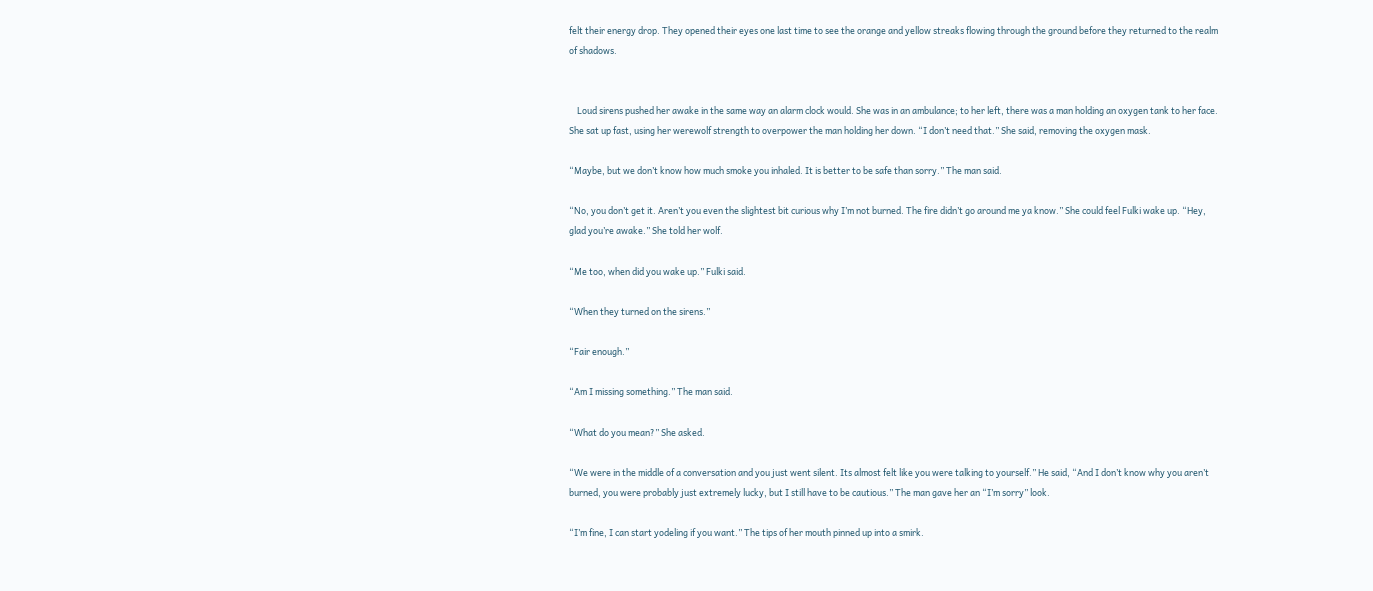felt their energy drop. They opened their eyes one last time to see the orange and yellow streaks flowing through the ground before they returned to the realm of shadows.


    Loud sirens pushed her awake in the same way an alarm clock would. She was in an ambulance; to her left, there was a man holding an oxygen tank to her face. She sat up fast, using her werewolf strength to overpower the man holding her down. “I don’t need that.” She said, removing the oxygen mask.

“Maybe, but we don’t know how much smoke you inhaled. It is better to be safe than sorry.” The man said.

“No, you don’t get it. Aren’t you even the slightest bit curious why I’m not burned. The fire didn’t go around me ya know.” She could feel Fulki wake up. “Hey, glad you’re awake.” She told her wolf.

“Me too, when did you wake up.” Fulki said.

“When they turned on the sirens.”

“Fair enough.”

“Am I missing something.” The man said.

“What do you mean?” She asked.

“We were in the middle of a conversation and you just went silent. Its almost felt like you were talking to yourself.” He said, “And I don’t know why you aren’t burned, you were probably just extremely lucky, but I still have to be cautious.” The man gave her an “I’m sorry” look.

“I’m fine, I can start yodeling if you want.” The tips of her mouth pinned up into a smirk.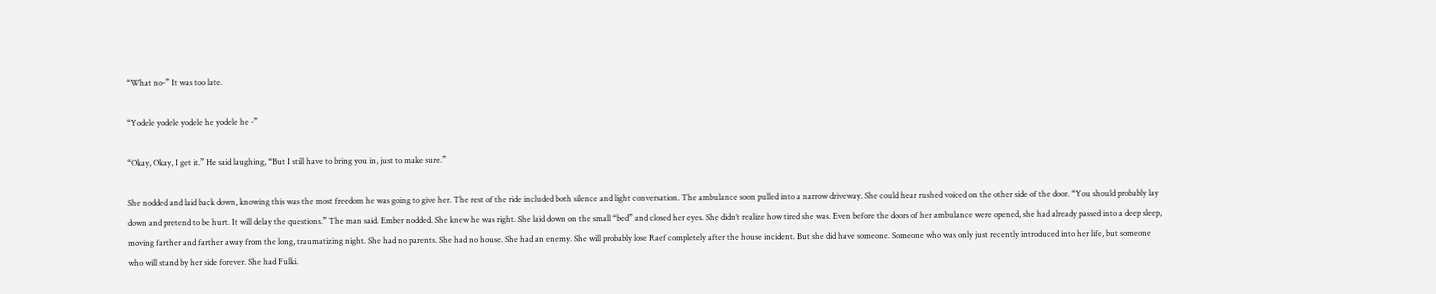“What no-” It was too late.

“Yodele yodele yodele he yodele he -”

“Okay, Okay, I get it.” He said laughing, “But I still have to bring you in, just to make sure.”

She nodded and laid back down, knowing this was the most freedom he was going to give her. The rest of the ride included both silence and light conversation. The ambulance soon pulled into a narrow driveway. She could hear rushed voiced on the other side of the door. “You should probably lay down and pretend to be hurt. It will delay the questions.” The man said. Ember nodded. She knew he was right. She laid down on the small “bed” and closed her eyes. She didn’t realize how tired she was. Even before the doors of her ambulance were opened, she had already passed into a deep sleep, moving farther and farther away from the long, traumatizing night. She had no parents. She had no house. She had an enemy. She will probably lose Raef completely after the house incident. But she did have someone. Someone who was only just recently introduced into her life, but someone who will stand by her side forever. She had Fulki.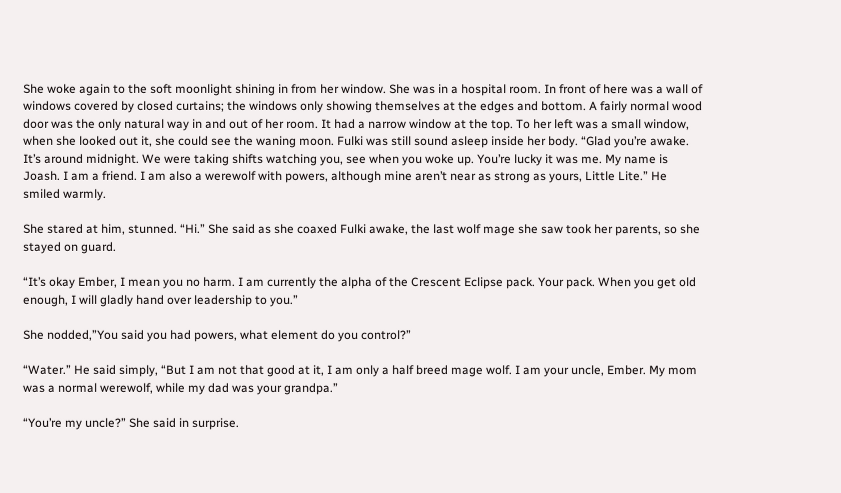She woke again to the soft moonlight shining in from her window. She was in a hospital room. In front of here was a wall of windows covered by closed curtains; the windows only showing themselves at the edges and bottom. A fairly normal wood door was the only natural way in and out of her room. It had a narrow window at the top. To her left was a small window, when she looked out it, she could see the waning moon. Fulki was still sound asleep inside her body. “Glad you’re awake. It’s around midnight. We were taking shifts watching you, see when you woke up. You’re lucky it was me. My name is Joash. I am a friend. I am also a werewolf with powers, although mine aren’t near as strong as yours, Little Lite.” He smiled warmly.

She stared at him, stunned. “Hi.” She said as she coaxed Fulki awake, the last wolf mage she saw took her parents, so she stayed on guard.

“It’s okay Ember, I mean you no harm. I am currently the alpha of the Crescent Eclipse pack. Your pack. When you get old enough, I will gladly hand over leadership to you.”

She nodded,”You said you had powers, what element do you control?”

“Water.” He said simply, “But I am not that good at it, I am only a half breed mage wolf. I am your uncle, Ember. My mom was a normal werewolf, while my dad was your grandpa.”

“You’re my uncle?” She said in surprise.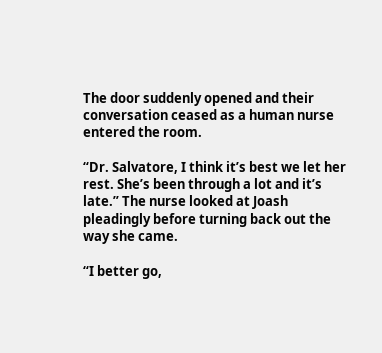The door suddenly opened and their conversation ceased as a human nurse entered the room.

“Dr. Salvatore, I think it’s best we let her rest. She’s been through a lot and it’s late.” The nurse looked at Joash pleadingly before turning back out the way she came.

“I better go,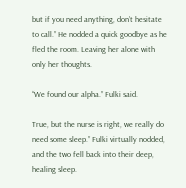but if you need anything, don’t hesitate to call.” He nodded a quick goodbye as he fled the room. Leaving her alone with only her thoughts.

“We found our alpha.” Fulki said.

True, but the nurse is right, we really do need some sleep.” Fulki virtually nodded, and the two fell back into their deep, healing sleep.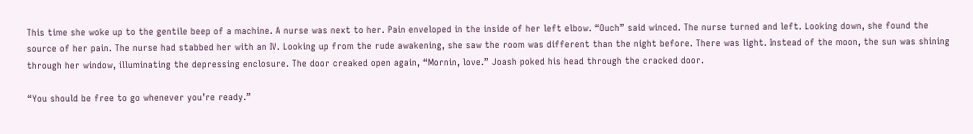This time she woke up to the gentile beep of a machine. A nurse was next to her. Pain enveloped in the inside of her left elbow. “Ouch” said winced. The nurse turned and left. Looking down, she found the source of her pain. The nurse had stabbed her with an IV. Looking up from the rude awakening, she saw the room was different than the night before. There was light. Instead of the moon, the sun was shining through her window, illuminating the depressing enclosure. The door creaked open again, “Mornin, love.” Joash poked his head through the cracked door.

“You should be free to go whenever you’re ready.”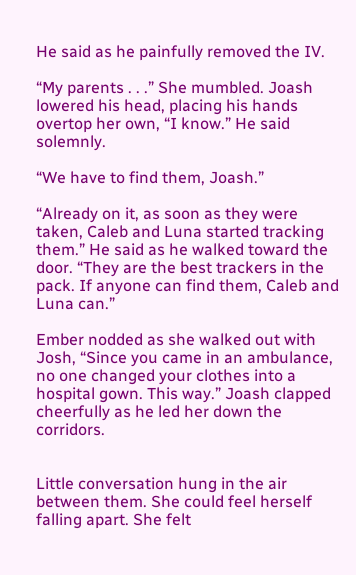He said as he painfully removed the IV.

“My parents . . .” She mumbled. Joash lowered his head, placing his hands overtop her own, “I know.” He said solemnly.

“We have to find them, Joash.”

“Already on it, as soon as they were taken, Caleb and Luna started tracking them.” He said as he walked toward the door. “They are the best trackers in the pack. If anyone can find them, Caleb and Luna can.”

Ember nodded as she walked out with Josh, “Since you came in an ambulance, no one changed your clothes into a hospital gown. This way.” Joash clapped cheerfully as he led her down the corridors.


Little conversation hung in the air between them. She could feel herself falling apart. She felt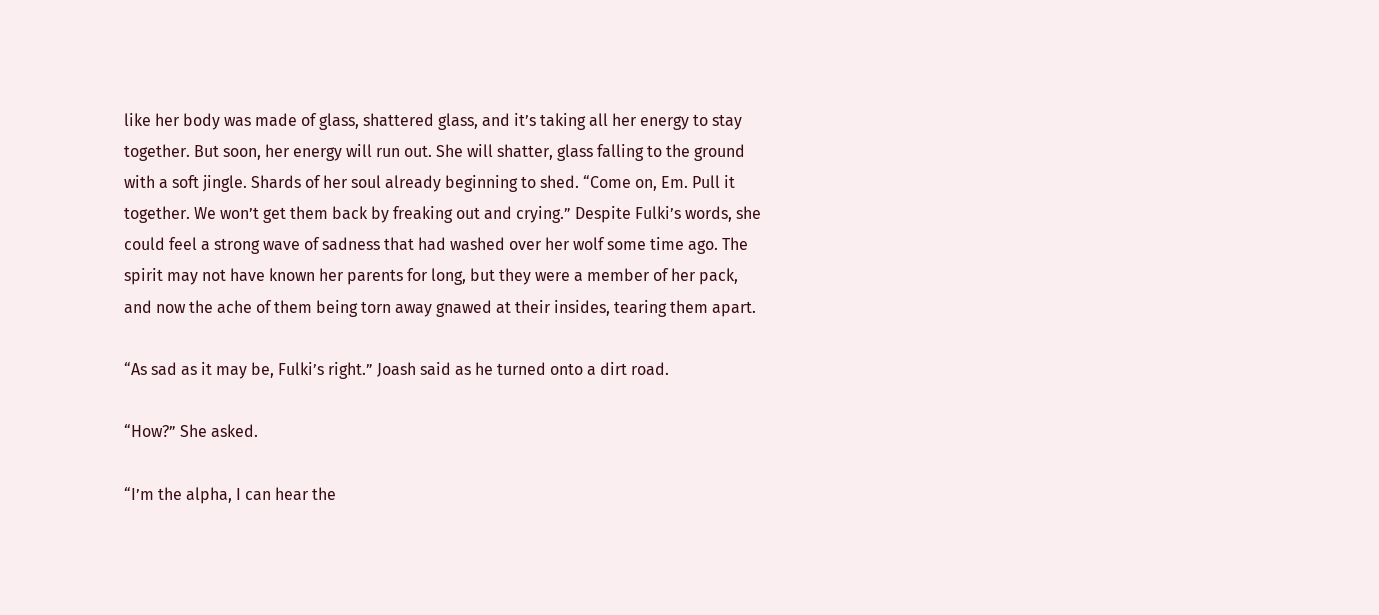like her body was made of glass, shattered glass, and it’s taking all her energy to stay together. But soon, her energy will run out. She will shatter, glass falling to the ground with a soft jingle. Shards of her soul already beginning to shed. “Come on, Em. Pull it together. We won’t get them back by freaking out and crying.” Despite Fulki’s words, she could feel a strong wave of sadness that had washed over her wolf some time ago. The spirit may not have known her parents for long, but they were a member of her pack, and now the ache of them being torn away gnawed at their insides, tearing them apart.

“As sad as it may be, Fulki’s right.” Joash said as he turned onto a dirt road.

“How?” She asked.

“I’m the alpha, I can hear the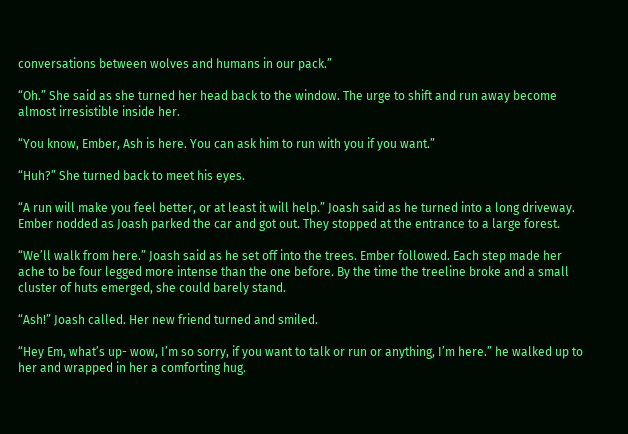conversations between wolves and humans in our pack.”

“Oh.” She said as she turned her head back to the window. The urge to shift and run away become almost irresistible inside her.

“You know, Ember, Ash is here. You can ask him to run with you if you want.”

“Huh?” She turned back to meet his eyes.

“A run will make you feel better, or at least it will help.” Joash said as he turned into a long driveway. Ember nodded as Joash parked the car and got out. They stopped at the entrance to a large forest.

“We’ll walk from here.” Joash said as he set off into the trees. Ember followed. Each step made her ache to be four legged more intense than the one before. By the time the treeline broke and a small cluster of huts emerged, she could barely stand.

“Ash!” Joash called. Her new friend turned and smiled.

“Hey Em, what’s up- wow, I’m so sorry, if you want to talk or run or anything, I’m here.” he walked up to her and wrapped in her a comforting hug.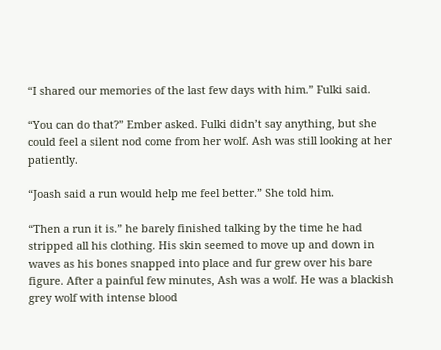“I shared our memories of the last few days with him.” Fulki said.

“You can do that?” Ember asked. Fulki didn’t say anything, but she could feel a silent nod come from her wolf. Ash was still looking at her patiently.

“Joash said a run would help me feel better.” She told him.

“Then a run it is.” he barely finished talking by the time he had stripped all his clothing. His skin seemed to move up and down in waves as his bones snapped into place and fur grew over his bare figure. After a painful few minutes, Ash was a wolf. He was a blackish grey wolf with intense blood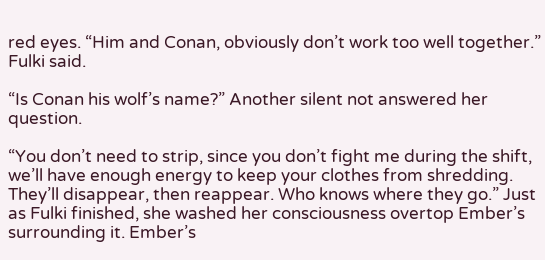red eyes. “Him and Conan, obviously don’t work too well together.” Fulki said.

“Is Conan his wolf’s name?” Another silent not answered her question.

“You don’t need to strip, since you don’t fight me during the shift, we’ll have enough energy to keep your clothes from shredding. They’ll disappear, then reappear. Who knows where they go.” Just as Fulki finished, she washed her consciousness overtop Ember’s surrounding it. Ember’s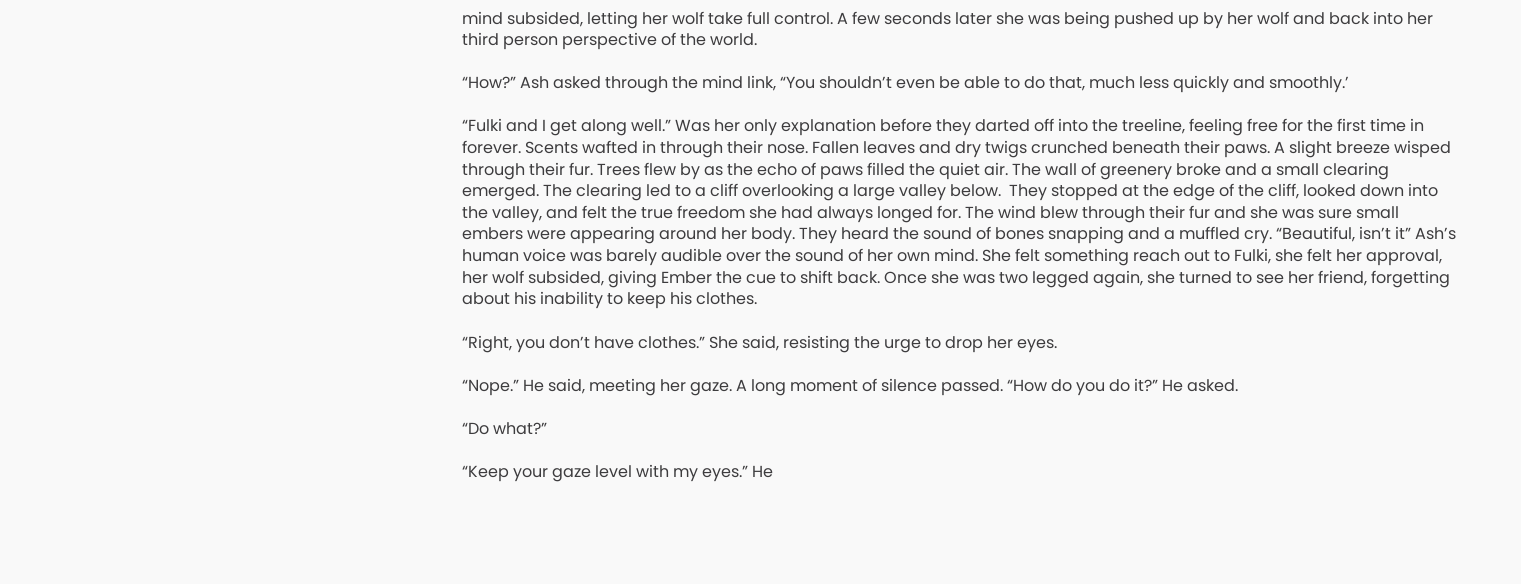mind subsided, letting her wolf take full control. A few seconds later she was being pushed up by her wolf and back into her third person perspective of the world.

“How?” Ash asked through the mind link, “You shouldn’t even be able to do that, much less quickly and smoothly.’

“Fulki and I get along well.” Was her only explanation before they darted off into the treeline, feeling free for the first time in forever. Scents wafted in through their nose. Fallen leaves and dry twigs crunched beneath their paws. A slight breeze wisped through their fur. Trees flew by as the echo of paws filled the quiet air. The wall of greenery broke and a small clearing emerged. The clearing led to a cliff overlooking a large valley below.  They stopped at the edge of the cliff, looked down into the valley, and felt the true freedom she had always longed for. The wind blew through their fur and she was sure small embers were appearing around her body. They heard the sound of bones snapping and a muffled cry. “Beautiful, isn’t it” Ash’s human voice was barely audible over the sound of her own mind. She felt something reach out to Fulki, she felt her approval, her wolf subsided, giving Ember the cue to shift back. Once she was two legged again, she turned to see her friend, forgetting about his inability to keep his clothes.

“Right, you don’t have clothes.” She said, resisting the urge to drop her eyes.

“Nope.” He said, meeting her gaze. A long moment of silence passed. “How do you do it?” He asked.

“Do what?”

“Keep your gaze level with my eyes.” He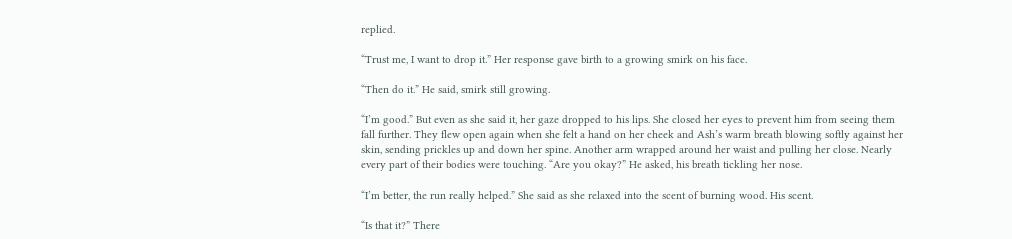replied.

“Trust me, I want to drop it.” Her response gave birth to a growing smirk on his face.

“Then do it.” He said, smirk still growing.

“I’m good.” But even as she said it, her gaze dropped to his lips. She closed her eyes to prevent him from seeing them fall further. They flew open again when she felt a hand on her cheek and Ash’s warm breath blowing softly against her skin, sending prickles up and down her spine. Another arm wrapped around her waist and pulling her close. Nearly every part of their bodies were touching. “Are you okay?” He asked, his breath tickling her nose.

“I’m better, the run really helped.” She said as she relaxed into the scent of burning wood. His scent.

“Is that it?” There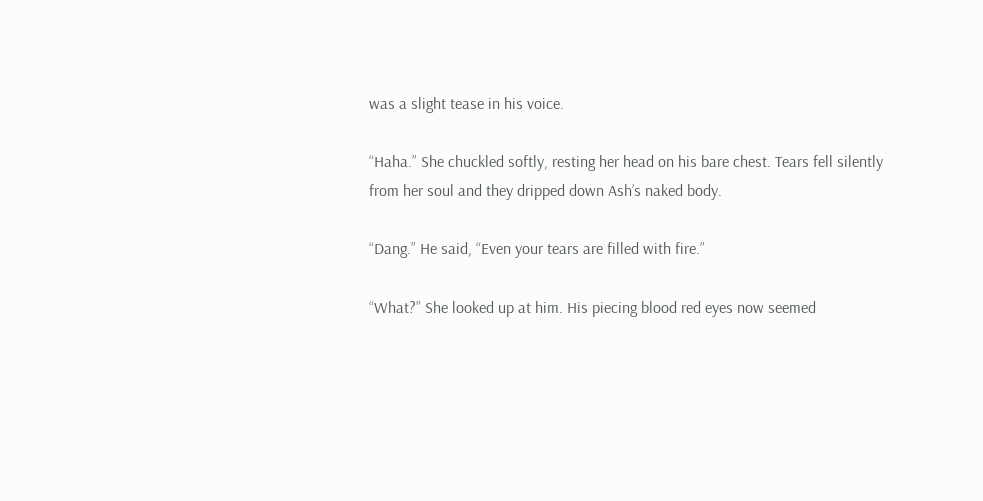was a slight tease in his voice.

“Haha.” She chuckled softly, resting her head on his bare chest. Tears fell silently from her soul and they dripped down Ash’s naked body.

“Dang.” He said, “Even your tears are filled with fire.”

“What?” She looked up at him. His piecing blood red eyes now seemed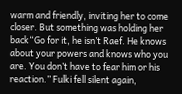warm and friendly, inviting her to come closer. But something was holding her back“Go for it, he isn’t Raef. He knows about your powers and knows who you are. You don’t have to fear him or his reaction.” Fulki fell silent again,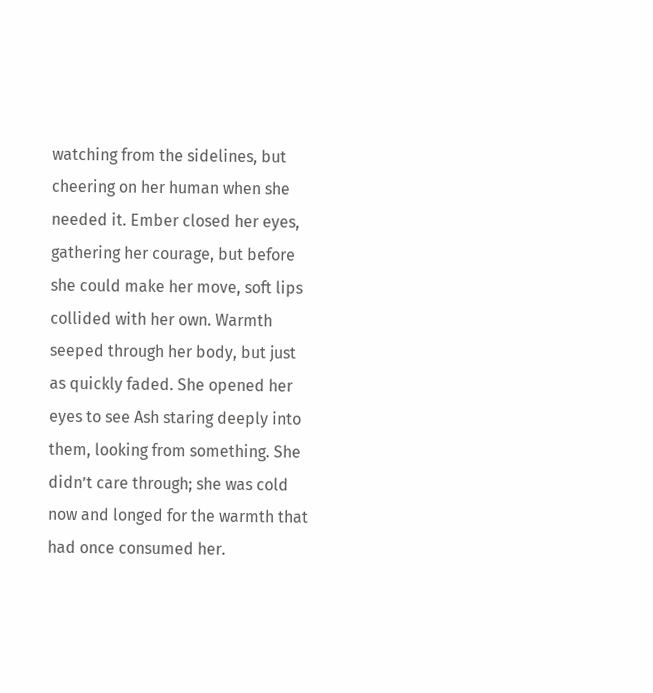watching from the sidelines, but cheering on her human when she needed it. Ember closed her eyes, gathering her courage, but before she could make her move, soft lips collided with her own. Warmth seeped through her body, but just as quickly faded. She opened her eyes to see Ash staring deeply into them, looking from something. She didn’t care through; she was cold now and longed for the warmth that had once consumed her.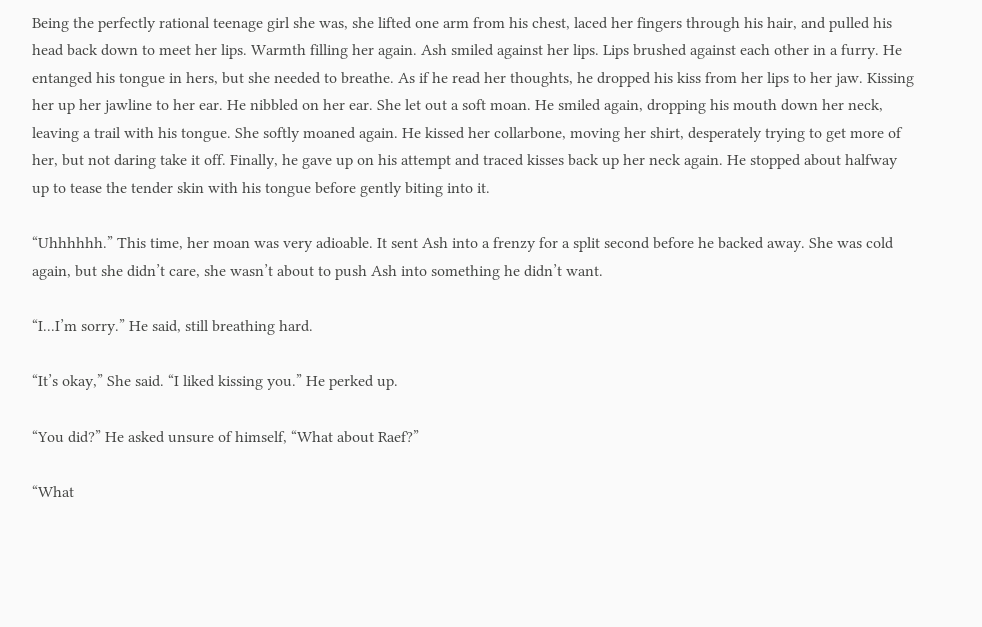Being the perfectly rational teenage girl she was, she lifted one arm from his chest, laced her fingers through his hair, and pulled his head back down to meet her lips. Warmth filling her again. Ash smiled against her lips. Lips brushed against each other in a furry. He entanged his tongue in hers, but she needed to breathe. As if he read her thoughts, he dropped his kiss from her lips to her jaw. Kissing her up her jawline to her ear. He nibbled on her ear. She let out a soft moan. He smiled again, dropping his mouth down her neck, leaving a trail with his tongue. She softly moaned again. He kissed her collarbone, moving her shirt, desperately trying to get more of her, but not daring take it off. Finally, he gave up on his attempt and traced kisses back up her neck again. He stopped about halfway up to tease the tender skin with his tongue before gently biting into it.

“Uhhhhhh.” This time, her moan was very adioable. It sent Ash into a frenzy for a split second before he backed away. She was cold again, but she didn’t care, she wasn’t about to push Ash into something he didn’t want.

“I...I’m sorry.” He said, still breathing hard.

“It’s okay,” She said. “I liked kissing you.” He perked up.

“You did?” He asked unsure of himself, “What about Raef?”

“What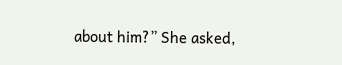about him?” She asked,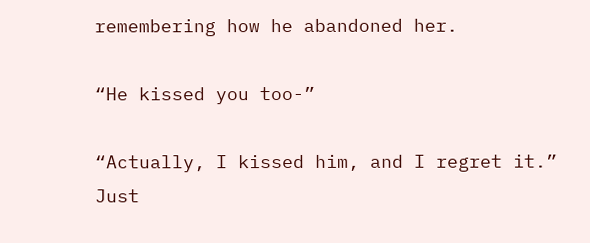remembering how he abandoned her.

“He kissed you too-”

“Actually, I kissed him, and I regret it.” Just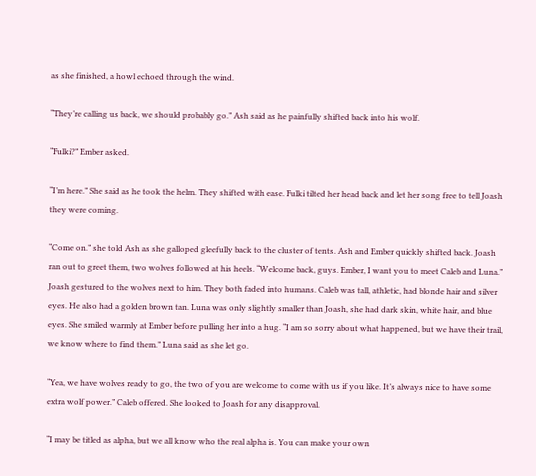as she finished, a howl echoed through the wind.

“They’re calling us back, we should probably go.” Ash said as he painfully shifted back into his wolf.

“Fulki?” Ember asked.

“I’m here.” She said as he took the helm. They shifted with ease. Fulki tilted her head back and let her song free to tell Joash they were coming.

“Come on.” she told Ash as she galloped gleefully back to the cluster of tents. Ash and Ember quickly shifted back. Joash ran out to greet them, two wolves followed at his heels. “Welcome back, guys. Ember, I want you to meet Caleb and Luna.” Joash gestured to the wolves next to him. They both faded into humans. Caleb was tall, athletic, had blonde hair and silver eyes. He also had a golden brown tan. Luna was only slightly smaller than Joash, she had dark skin, white hair, and blue eyes. She smiled warmly at Ember before pulling her into a hug. “I am so sorry about what happened, but we have their trail, we know where to find them.” Luna said as she let go.

“Yea, we have wolves ready to go, the two of you are welcome to come with us if you like. It’s always nice to have some extra wolf power.” Caleb offered. She looked to Joash for any disapproval.

“I may be titled as alpha, but we all know who the real alpha is. You can make your own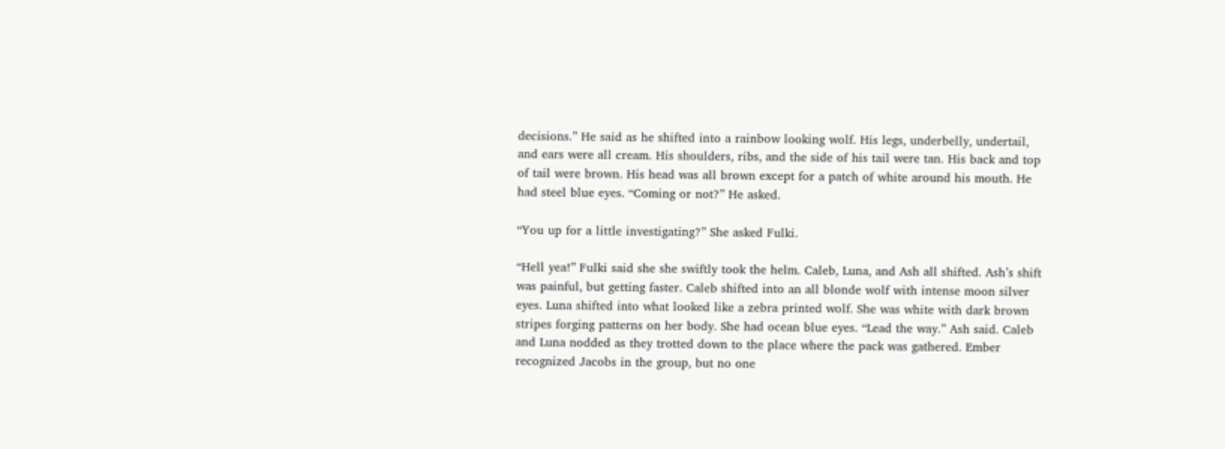decisions.” He said as he shifted into a rainbow looking wolf. His legs, underbelly, undertail, and ears were all cream. His shoulders, ribs, and the side of his tail were tan. His back and top of tail were brown. His head was all brown except for a patch of white around his mouth. He had steel blue eyes. “Coming or not?” He asked.

“You up for a little investigating?” She asked Fulki.

“Hell yea!” Fulki said she she swiftly took the helm. Caleb, Luna, and Ash all shifted. Ash’s shift was painful, but getting faster. Caleb shifted into an all blonde wolf with intense moon silver eyes. Luna shifted into what looked like a zebra printed wolf. She was white with dark brown stripes forging patterns on her body. She had ocean blue eyes. “Lead the way.” Ash said. Caleb and Luna nodded as they trotted down to the place where the pack was gathered. Ember recognized Jacobs in the group, but no one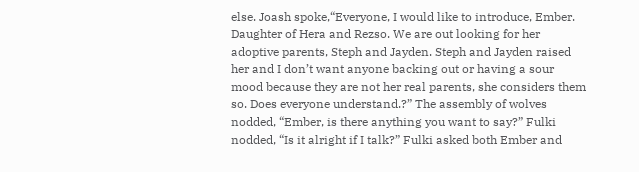else. Joash spoke,“Everyone, I would like to introduce, Ember. Daughter of Hera and Rezso. We are out looking for her adoptive parents, Steph and Jayden. Steph and Jayden raised her and I don’t want anyone backing out or having a sour mood because they are not her real parents, she considers them so. Does everyone understand.?” The assembly of wolves nodded, “Ember, is there anything you want to say?” Fulki nodded, “Is it alright if I talk?” Fulki asked both Ember and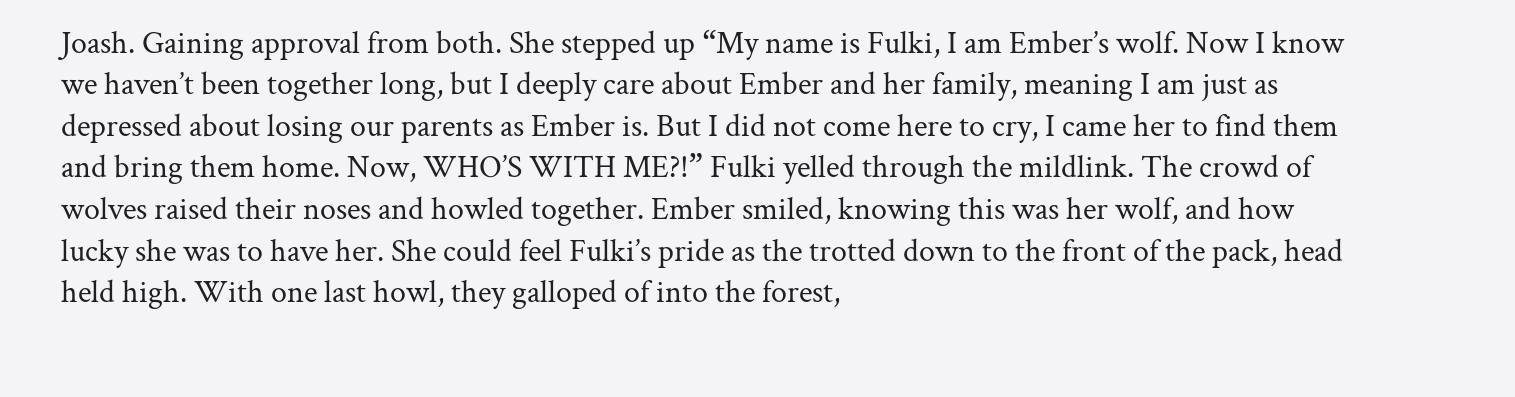Joash. Gaining approval from both. She stepped up “My name is Fulki, I am Ember’s wolf. Now I know we haven’t been together long, but I deeply care about Ember and her family, meaning I am just as depressed about losing our parents as Ember is. But I did not come here to cry, I came her to find them and bring them home. Now, WHO’S WITH ME?!” Fulki yelled through the mildlink. The crowd of wolves raised their noses and howled together. Ember smiled, knowing this was her wolf, and how lucky she was to have her. She could feel Fulki’s pride as the trotted down to the front of the pack, head held high. With one last howl, they galloped of into the forest,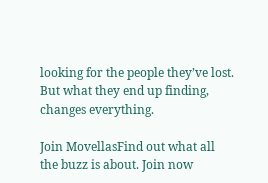looking for the people they’ve lost. But what they end up finding, changes everything.

Join MovellasFind out what all the buzz is about. Join now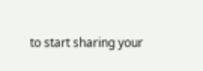to start sharing your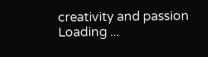creativity and passion
Loading ...